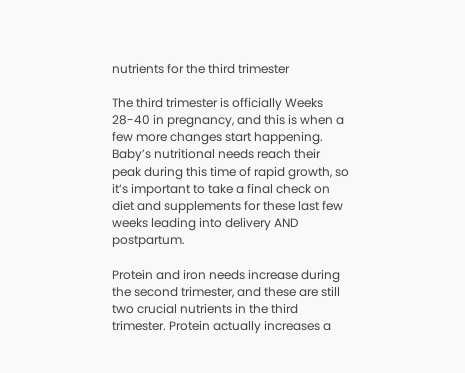nutrients for the third trimester

The third trimester is officially Weeks 28-40 in pregnancy, and this is when a few more changes start happening. Baby’s nutritional needs reach their peak during this time of rapid growth, so it’s important to take a final check on diet and supplements for these last few weeks leading into delivery AND postpartum.

Protein and iron needs increase during the second trimester, and these are still two crucial nutrients in the third trimester. Protein actually increases a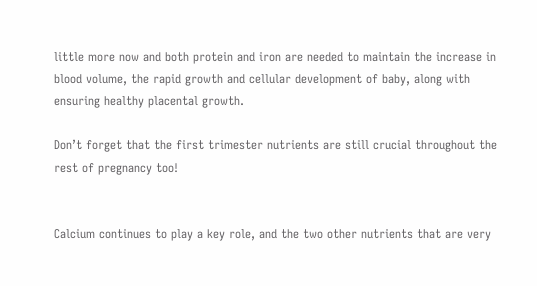little more now and both protein and iron are needed to maintain the increase in blood volume, the rapid growth and cellular development of baby, along with ensuring healthy placental growth.

Don’t forget that the first trimester nutrients are still crucial throughout the rest of pregnancy too!


Calcium continues to play a key role, and the two other nutrients that are very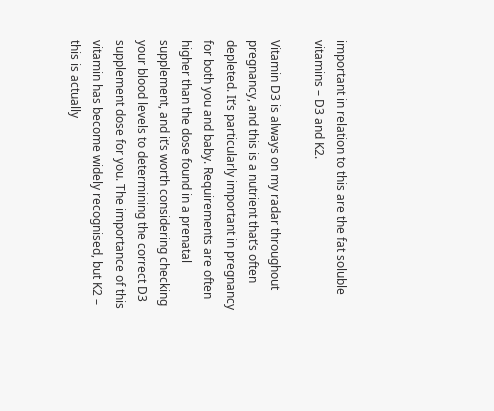important in relation to this are the fat soluble vitamins – D3 and K2.

Vitamin D3 is always on my radar throughout pregnancy, and this is a nutrient that’s often depleted. It’s particularly important in pregnancy for both you and baby. Requirements are often higher than the dose found in a prenatal supplement, and it’s worth considering checking your blood levels to determining the correct D3 supplement dose for you. The importance of this vitamin has become widely recognised, but K2 – this is actually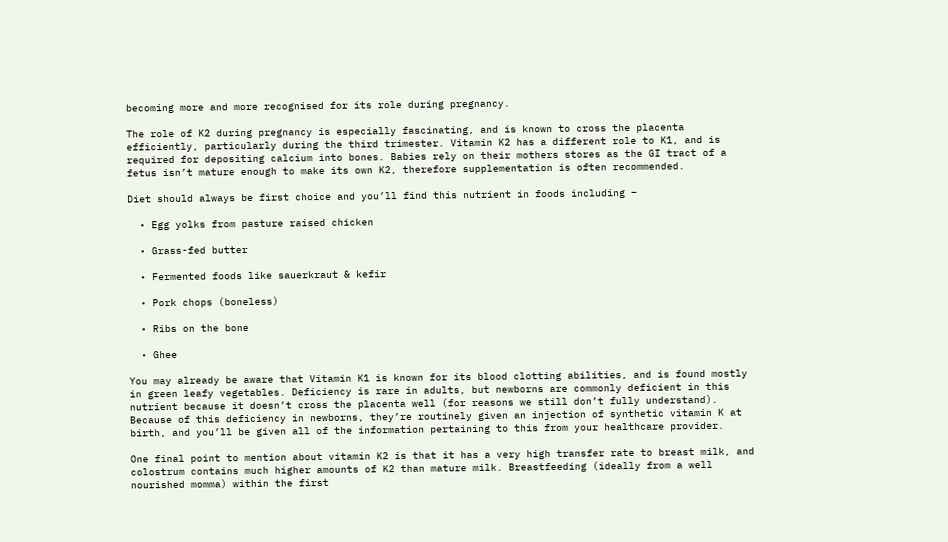becoming more and more recognised for its role during pregnancy.

The role of K2 during pregnancy is especially fascinating, and is known to cross the placenta efficiently, particularly during the third trimester. Vitamin K2 has a different role to K1, and is required for depositing calcium into bones. Babies rely on their mothers stores as the GI tract of a fetus isn’t mature enough to make its own K2, therefore supplementation is often recommended.

Diet should always be first choice and you’ll find this nutrient in foods including –

  • Egg yolks from pasture raised chicken

  • Grass-fed butter

  • Fermented foods like sauerkraut & kefir

  • Pork chops (boneless)

  • Ribs on the bone

  • Ghee

You may already be aware that Vitamin K1 is known for its blood clotting abilities, and is found mostly in green leafy vegetables. Deficiency is rare in adults, but newborns are commonly deficient in this nutrient because it doesn’t cross the placenta well (for reasons we still don’t fully understand). Because of this deficiency in newborns, they’re routinely given an injection of synthetic vitamin K at birth, and you’ll be given all of the information pertaining to this from your healthcare provider.

One final point to mention about vitamin K2 is that it has a very high transfer rate to breast milk, and colostrum contains much higher amounts of K2 than mature milk. Breastfeeding (ideally from a well nourished momma) within the first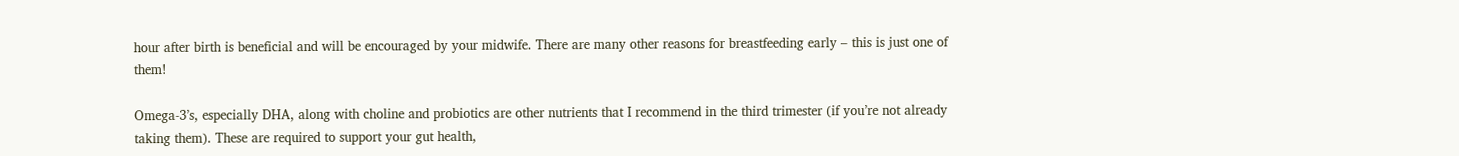hour after birth is beneficial and will be encouraged by your midwife. There are many other reasons for breastfeeding early – this is just one of them!

Omega-3’s, especially DHA, along with choline and probiotics are other nutrients that I recommend in the third trimester (if you’re not already taking them). These are required to support your gut health,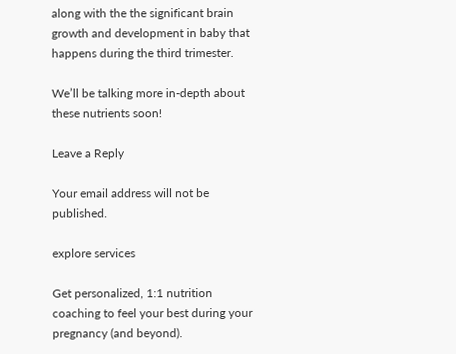along with the the significant brain growth and development in baby that happens during the third trimester.

We’ll be talking more in-depth about these nutrients soon!

Leave a Reply

Your email address will not be published.

explore services

Get personalized, 1:1 nutrition coaching to feel your best during your pregnancy (and beyond).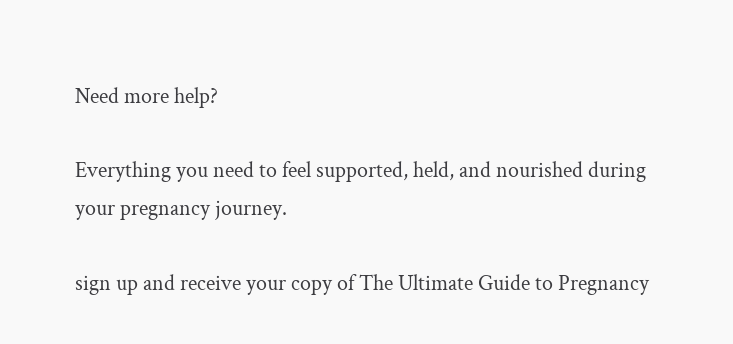Need more help?

Everything you need to feel supported, held, and nourished during your pregnancy journey.

sign up and receive your copy of The Ultimate Guide to Pregnancy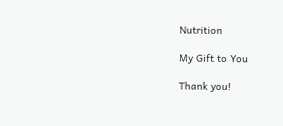Nutrition

My Gift to You

Thank you!